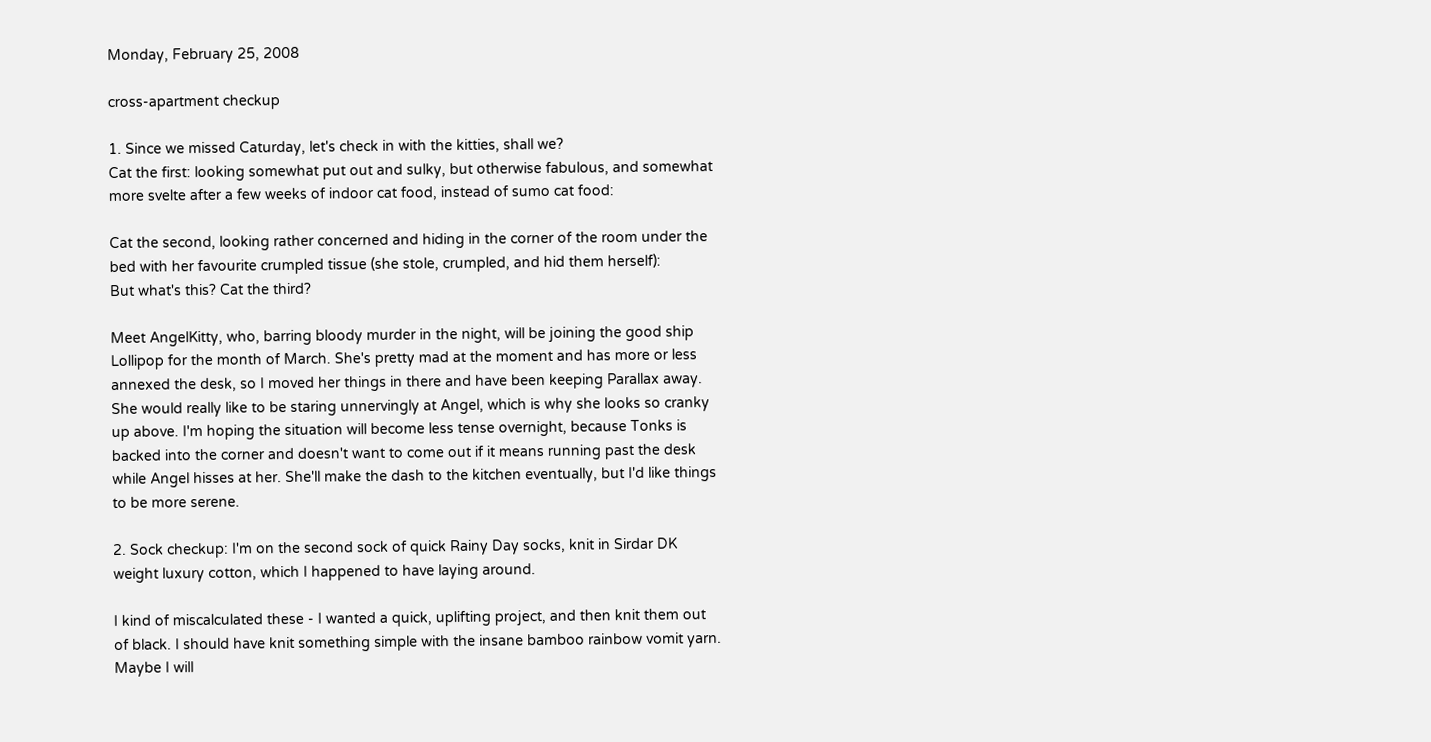Monday, February 25, 2008

cross-apartment checkup

1. Since we missed Caturday, let's check in with the kitties, shall we?
Cat the first: looking somewhat put out and sulky, but otherwise fabulous, and somewhat more svelte after a few weeks of indoor cat food, instead of sumo cat food:

Cat the second, looking rather concerned and hiding in the corner of the room under the bed with her favourite crumpled tissue (she stole, crumpled, and hid them herself):
But what's this? Cat the third?

Meet AngelKitty, who, barring bloody murder in the night, will be joining the good ship Lollipop for the month of March. She's pretty mad at the moment and has more or less annexed the desk, so I moved her things in there and have been keeping Parallax away. She would really like to be staring unnervingly at Angel, which is why she looks so cranky up above. I'm hoping the situation will become less tense overnight, because Tonks is backed into the corner and doesn't want to come out if it means running past the desk while Angel hisses at her. She'll make the dash to the kitchen eventually, but I'd like things to be more serene.

2. Sock checkup: I'm on the second sock of quick Rainy Day socks, knit in Sirdar DK weight luxury cotton, which I happened to have laying around.

I kind of miscalculated these - I wanted a quick, uplifting project, and then knit them out of black. I should have knit something simple with the insane bamboo rainbow vomit yarn. Maybe I will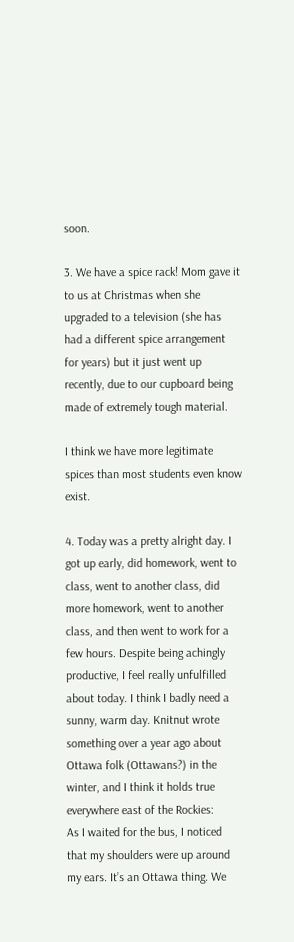soon.

3. We have a spice rack! Mom gave it to us at Christmas when she upgraded to a television (she has had a different spice arrangement for years) but it just went up recently, due to our cupboard being made of extremely tough material.

I think we have more legitimate spices than most students even know exist.

4. Today was a pretty alright day. I got up early, did homework, went to class, went to another class, did more homework, went to another class, and then went to work for a few hours. Despite being achingly productive, I feel really unfulfilled about today. I think I badly need a sunny, warm day. Knitnut wrote something over a year ago about Ottawa folk (Ottawans?) in the winter, and I think it holds true everywhere east of the Rockies:
As I waited for the bus, I noticed that my shoulders were up around my ears. It’s an Ottawa thing. We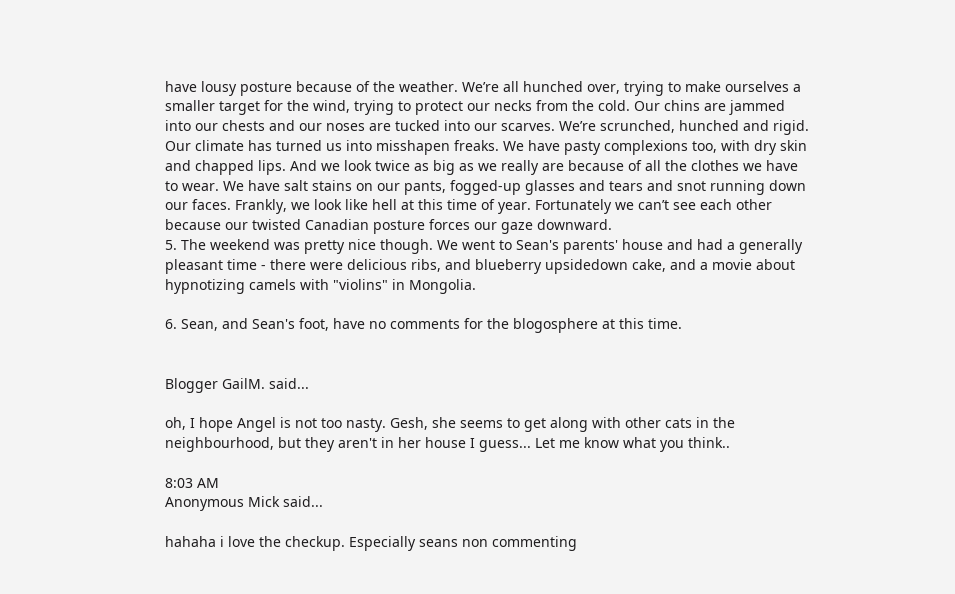have lousy posture because of the weather. We’re all hunched over, trying to make ourselves a smaller target for the wind, trying to protect our necks from the cold. Our chins are jammed into our chests and our noses are tucked into our scarves. We’re scrunched, hunched and rigid. Our climate has turned us into misshapen freaks. We have pasty complexions too, with dry skin and chapped lips. And we look twice as big as we really are because of all the clothes we have to wear. We have salt stains on our pants, fogged-up glasses and tears and snot running down our faces. Frankly, we look like hell at this time of year. Fortunately we can’t see each other because our twisted Canadian posture forces our gaze downward.
5. The weekend was pretty nice though. We went to Sean's parents' house and had a generally pleasant time - there were delicious ribs, and blueberry upsidedown cake, and a movie about hypnotizing camels with "violins" in Mongolia.

6. Sean, and Sean's foot, have no comments for the blogosphere at this time.


Blogger GailM. said...

oh, I hope Angel is not too nasty. Gesh, she seems to get along with other cats in the neighbourhood, but they aren't in her house I guess... Let me know what you think..

8:03 AM
Anonymous Mick said...

hahaha i love the checkup. Especially seans non commenting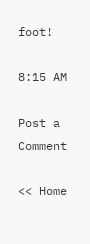foot!

8:15 AM

Post a Comment

<< Home